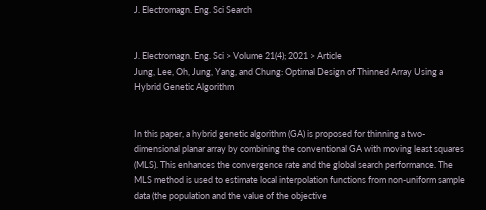J. Electromagn. Eng. Sci Search


J. Electromagn. Eng. Sci > Volume 21(4); 2021 > Article
Jung, Lee, Oh, Jung, Yang, and Chung: Optimal Design of Thinned Array Using a Hybrid Genetic Algorithm


In this paper, a hybrid genetic algorithm (GA) is proposed for thinning a two-dimensional planar array by combining the conventional GA with moving least squares (MLS). This enhances the convergence rate and the global search performance. The MLS method is used to estimate local interpolation functions from non-uniform sample data (the population and the value of the objective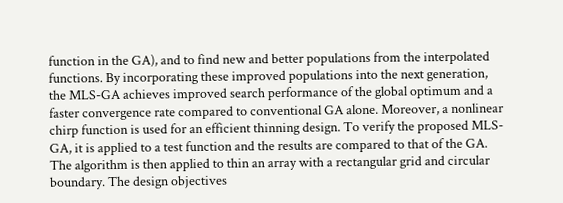function in the GA), and to find new and better populations from the interpolated functions. By incorporating these improved populations into the next generation, the MLS-GA achieves improved search performance of the global optimum and a faster convergence rate compared to conventional GA alone. Moreover, a nonlinear chirp function is used for an efficient thinning design. To verify the proposed MLS-GA, it is applied to a test function and the results are compared to that of the GA. The algorithm is then applied to thin an array with a rectangular grid and circular boundary. The design objectives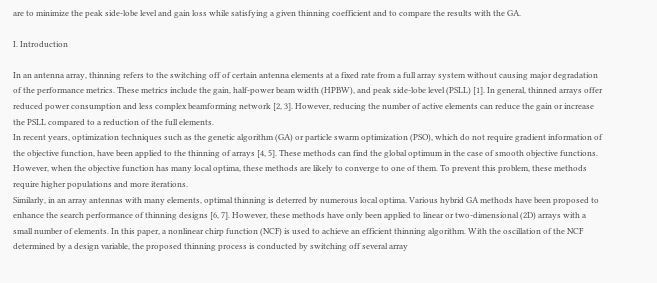are to minimize the peak side-lobe level and gain loss while satisfying a given thinning coefficient and to compare the results with the GA.

I. Introduction

In an antenna array, thinning refers to the switching off of certain antenna elements at a fixed rate from a full array system without causing major degradation of the performance metrics. These metrics include the gain, half-power beam width (HPBW), and peak side-lobe level (PSLL) [1]. In general, thinned arrays offer reduced power consumption and less complex beamforming network [2, 3]. However, reducing the number of active elements can reduce the gain or increase the PSLL compared to a reduction of the full elements.
In recent years, optimization techniques such as the genetic algorithm (GA) or particle swarm optimization (PSO), which do not require gradient information of the objective function, have been applied to the thinning of arrays [4, 5]. These methods can find the global optimum in the case of smooth objective functions. However, when the objective function has many local optima, these methods are likely to converge to one of them. To prevent this problem, these methods require higher populations and more iterations.
Similarly, in an array antennas with many elements, optimal thinning is deterred by numerous local optima. Various hybrid GA methods have been proposed to enhance the search performance of thinning designs [6, 7]. However, these methods have only been applied to linear or two-dimensional (2D) arrays with a small number of elements. In this paper, a nonlinear chirp function (NCF) is used to achieve an efficient thinning algorithm. With the oscillation of the NCF determined by a design variable, the proposed thinning process is conducted by switching off several array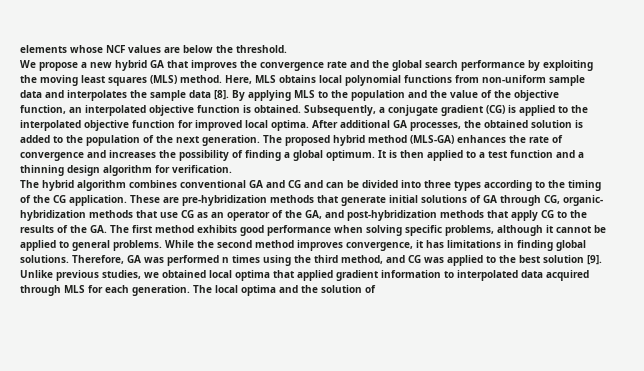elements whose NCF values are below the threshold.
We propose a new hybrid GA that improves the convergence rate and the global search performance by exploiting the moving least squares (MLS) method. Here, MLS obtains local polynomial functions from non-uniform sample data and interpolates the sample data [8]. By applying MLS to the population and the value of the objective function, an interpolated objective function is obtained. Subsequently, a conjugate gradient (CG) is applied to the interpolated objective function for improved local optima. After additional GA processes, the obtained solution is added to the population of the next generation. The proposed hybrid method (MLS-GA) enhances the rate of convergence and increases the possibility of finding a global optimum. It is then applied to a test function and a thinning design algorithm for verification.
The hybrid algorithm combines conventional GA and CG and can be divided into three types according to the timing of the CG application. These are pre-hybridization methods that generate initial solutions of GA through CG, organic-hybridization methods that use CG as an operator of the GA, and post-hybridization methods that apply CG to the results of the GA. The first method exhibits good performance when solving specific problems, although it cannot be applied to general problems. While the second method improves convergence, it has limitations in finding global solutions. Therefore, GA was performed n times using the third method, and CG was applied to the best solution [9]. Unlike previous studies, we obtained local optima that applied gradient information to interpolated data acquired through MLS for each generation. The local optima and the solution of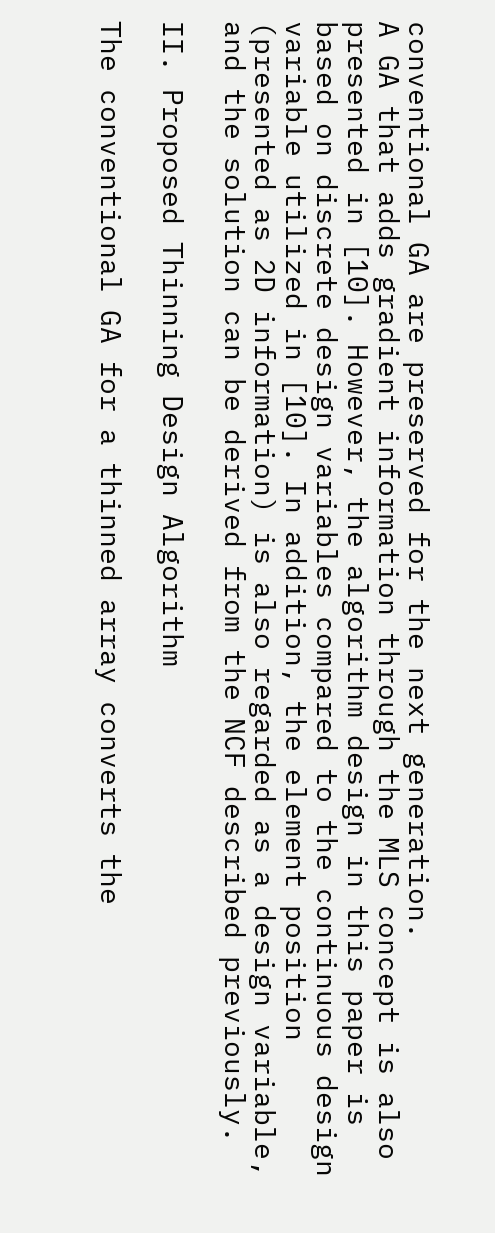conventional GA are preserved for the next generation.
A GA that adds gradient information through the MLS concept is also presented in [10]. However, the algorithm design in this paper is based on discrete design variables compared to the continuous design variable utilized in [10]. In addition, the element position (presented as 2D information) is also regarded as a design variable, and the solution can be derived from the NCF described previously.

II. Proposed Thinning Design Algorithm

The conventional GA for a thinned array converts the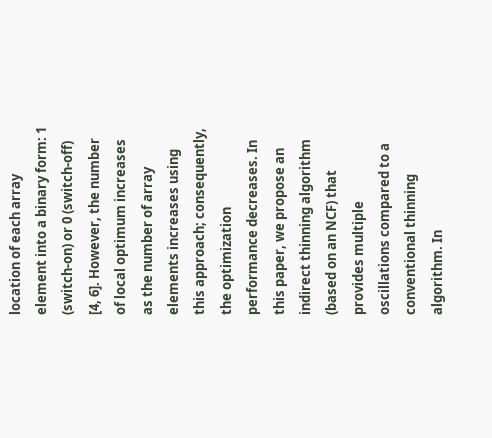location of each array element into a binary form: 1 (switch-on) or 0 (switch-off) [4, 6]. However, the number of local optimum increases as the number of array elements increases using this approach; consequently, the optimization performance decreases. In this paper, we propose an indirect thinning algorithm (based on an NCF) that provides multiple oscillations compared to a conventional thinning algorithm. In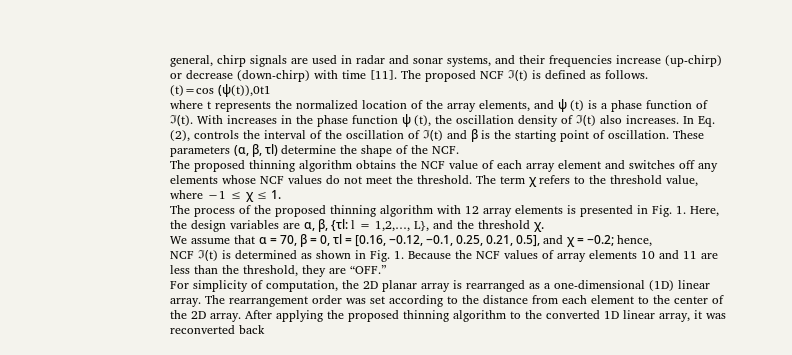general, chirp signals are used in radar and sonar systems, and their frequencies increase (up-chirp) or decrease (down-chirp) with time [11]. The proposed NCF ℑ(t) is defined as follows.
(t)=cos (ψ(t)),0t1
where t represents the normalized location of the array elements, and ψ (t) is a phase function of ℑ(t). With increases in the phase function ψ (t), the oscillation density of ℑ(t) also increases. In Eq. (2), controls the interval of the oscillation of ℑ(t) and β is the starting point of oscillation. These parameters (α, β, τl) determine the shape of the NCF.
The proposed thinning algorithm obtains the NCF value of each array element and switches off any elements whose NCF values do not meet the threshold. The term χ refers to the threshold value, where −1 ≤ χ ≤ 1.
The process of the proposed thinning algorithm with 12 array elements is presented in Fig. 1. Here, the design variables are α, β, {τl: l = 1,2,…, L}, and the threshold χ.
We assume that α = 70, β = 0, τl = [0.16, −0.12, −0.1, 0.25, 0.21, 0.5], and χ = −0.2; hence, NCF ℑ(t) is determined as shown in Fig. 1. Because the NCF values of array elements 10 and 11 are less than the threshold, they are “OFF.”
For simplicity of computation, the 2D planar array is rearranged as a one-dimensional (1D) linear array. The rearrangement order was set according to the distance from each element to the center of the 2D array. After applying the proposed thinning algorithm to the converted 1D linear array, it was reconverted back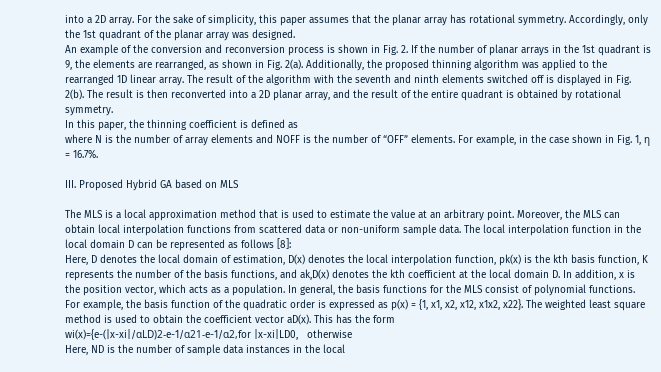into a 2D array. For the sake of simplicity, this paper assumes that the planar array has rotational symmetry. Accordingly, only the 1st quadrant of the planar array was designed.
An example of the conversion and reconversion process is shown in Fig. 2. If the number of planar arrays in the 1st quadrant is 9, the elements are rearranged, as shown in Fig. 2(a). Additionally, the proposed thinning algorithm was applied to the rearranged 1D linear array. The result of the algorithm with the seventh and ninth elements switched off is displayed in Fig. 2(b). The result is then reconverted into a 2D planar array, and the result of the entire quadrant is obtained by rotational symmetry.
In this paper, the thinning coefficient is defined as
where N is the number of array elements and NOFF is the number of “OFF” elements. For example, in the case shown in Fig. 1, η = 16.7%.

III. Proposed Hybrid GA based on MLS

The MLS is a local approximation method that is used to estimate the value at an arbitrary point. Moreover, the MLS can obtain local interpolation functions from scattered data or non-uniform sample data. The local interpolation function in the local domain D can be represented as follows [8]:
Here, D denotes the local domain of estimation, D(x) denotes the local interpolation function, pk(x) is the kth basis function, K represents the number of the basis functions, and ak,D(x) denotes the kth coefficient at the local domain D. In addition, x is the position vector, which acts as a population. In general, the basis functions for the MLS consist of polynomial functions. For example, the basis function of the quadratic order is expressed as p(x) = {1, x1, x2, x12, x1x2, x22}. The weighted least square method is used to obtain the coefficient vector aD(x). This has the form
wi(x)={e-(|x-xi|/αLD)2-e-1/α21-e-1/α2,for |x-xi|LD0,   otherwise
Here, ND is the number of sample data instances in the local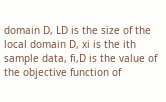domain D, LD is the size of the local domain D, xi is the ith sample data, fi,D is the value of the objective function of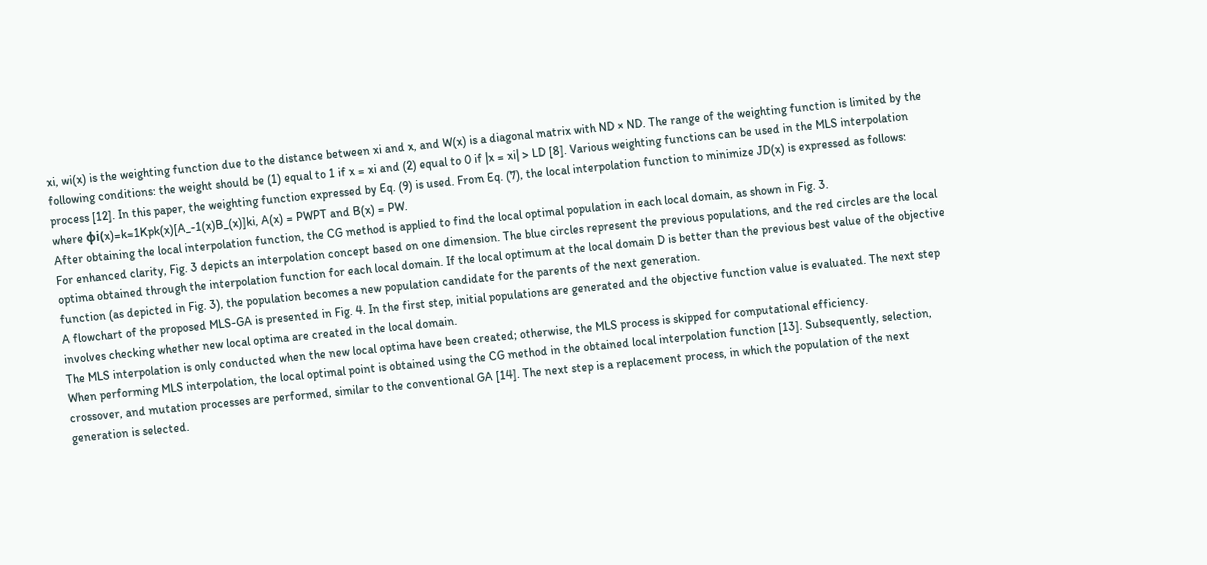xi, wi(x) is the weighting function due to the distance between xi and x, and W(x) is a diagonal matrix with ND × ND. The range of the weighting function is limited by the following conditions: the weight should be (1) equal to 1 if x = xi and (2) equal to 0 if |x = xi| > LD [8]. Various weighting functions can be used in the MLS interpolation process [12]. In this paper, the weighting function expressed by Eq. (9) is used. From Eq. (7), the local interpolation function to minimize JD(x) is expressed as follows:
where φi(x)=k=1Kpk(x)[A_-1(x)B_(x)]ki, A(x) = PWPT and B(x) = PW.
After obtaining the local interpolation function, the CG method is applied to find the local optimal population in each local domain, as shown in Fig. 3.
For enhanced clarity, Fig. 3 depicts an interpolation concept based on one dimension. The blue circles represent the previous populations, and the red circles are the local optima obtained through the interpolation function for each local domain. If the local optimum at the local domain D is better than the previous best value of the objective function (as depicted in Fig. 3), the population becomes a new population candidate for the parents of the next generation.
A flowchart of the proposed MLS-GA is presented in Fig. 4. In the first step, initial populations are generated and the objective function value is evaluated. The next step involves checking whether new local optima are created in the local domain.
The MLS interpolation is only conducted when the new local optima have been created; otherwise, the MLS process is skipped for computational efficiency.
When performing MLS interpolation, the local optimal point is obtained using the CG method in the obtained local interpolation function [13]. Subsequently, selection, crossover, and mutation processes are performed, similar to the conventional GA [14]. The next step is a replacement process, in which the population of the next generation is selected.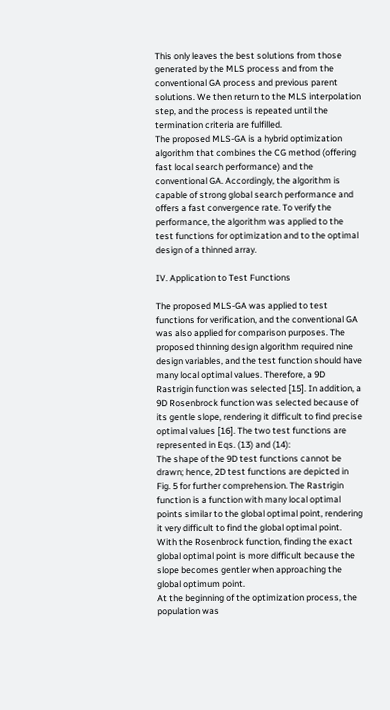This only leaves the best solutions from those generated by the MLS process and from the conventional GA process and previous parent solutions. We then return to the MLS interpolation step, and the process is repeated until the termination criteria are fulfilled.
The proposed MLS-GA is a hybrid optimization algorithm that combines the CG method (offering fast local search performance) and the conventional GA. Accordingly, the algorithm is capable of strong global search performance and offers a fast convergence rate. To verify the performance, the algorithm was applied to the test functions for optimization and to the optimal design of a thinned array.

IV. Application to Test Functions

The proposed MLS-GA was applied to test functions for verification, and the conventional GA was also applied for comparison purposes. The proposed thinning design algorithm required nine design variables, and the test function should have many local optimal values. Therefore, a 9D Rastrigin function was selected [15]. In addition, a 9D Rosenbrock function was selected because of its gentle slope, rendering it difficult to find precise optimal values [16]. The two test functions are represented in Eqs. (13) and (14):
The shape of the 9D test functions cannot be drawn; hence, 2D test functions are depicted in Fig. 5 for further comprehension. The Rastrigin function is a function with many local optimal points similar to the global optimal point, rendering it very difficult to find the global optimal point.
With the Rosenbrock function, finding the exact global optimal point is more difficult because the slope becomes gentler when approaching the global optimum point.
At the beginning of the optimization process, the population was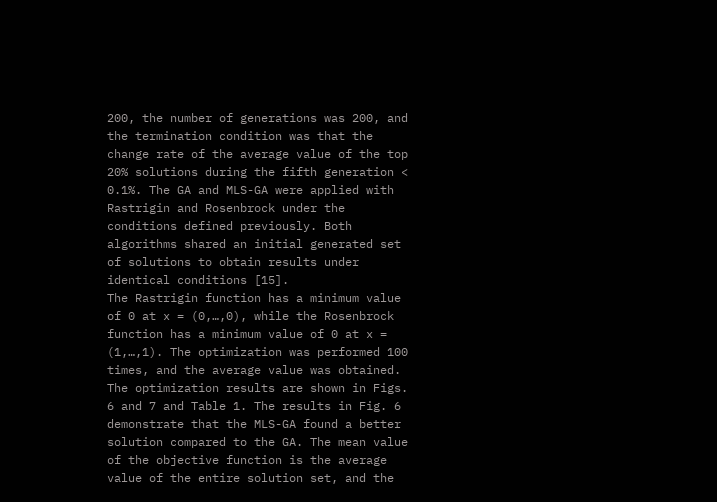200, the number of generations was 200, and the termination condition was that the change rate of the average value of the top 20% solutions during the fifth generation < 0.1%. The GA and MLS-GA were applied with Rastrigin and Rosenbrock under the conditions defined previously. Both algorithms shared an initial generated set of solutions to obtain results under identical conditions [15].
The Rastrigin function has a minimum value of 0 at x = (0,…,0), while the Rosenbrock function has a minimum value of 0 at x = (1,…,1). The optimization was performed 100 times, and the average value was obtained. The optimization results are shown in Figs. 6 and 7 and Table 1. The results in Fig. 6 demonstrate that the MLS-GA found a better solution compared to the GA. The mean value of the objective function is the average value of the entire solution set, and the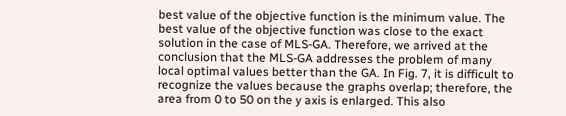best value of the objective function is the minimum value. The best value of the objective function was close to the exact solution in the case of MLS-GA. Therefore, we arrived at the conclusion that the MLS-GA addresses the problem of many local optimal values better than the GA. In Fig. 7, it is difficult to recognize the values because the graphs overlap; therefore, the area from 0 to 50 on the y axis is enlarged. This also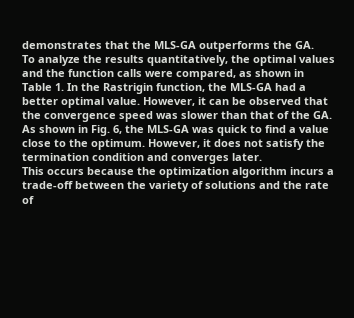demonstrates that the MLS-GA outperforms the GA.
To analyze the results quantitatively, the optimal values and the function calls were compared, as shown in Table 1. In the Rastrigin function, the MLS-GA had a better optimal value. However, it can be observed that the convergence speed was slower than that of the GA.
As shown in Fig. 6, the MLS-GA was quick to find a value close to the optimum. However, it does not satisfy the termination condition and converges later.
This occurs because the optimization algorithm incurs a trade-off between the variety of solutions and the rate of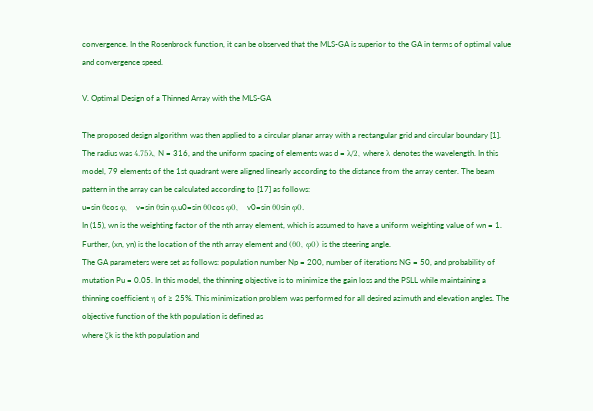convergence. In the Rosenbrock function, it can be observed that the MLS-GA is superior to the GA in terms of optimal value and convergence speed.

V. Optimal Design of a Thinned Array with the MLS-GA

The proposed design algorithm was then applied to a circular planar array with a rectangular grid and circular boundary [1]. The radius was 4.75λ, N = 316, and the uniform spacing of elements was d = λ/2, where λ denotes the wavelength. In this model, 79 elements of the 1st quadrant were aligned linearly according to the distance from the array center. The beam pattern in the array can be calculated according to [17] as follows:
u=sin θcos φ,   v=sin θsin φ,u0=sin θ0cos φ0,   v0=sin θ0sin φ0.
In (15), wn is the weighting factor of the nth array element, which is assumed to have a uniform weighting value of wn = 1. Further, (xn, yn) is the location of the nth array element and (θ0, φ0) is the steering angle.
The GA parameters were set as follows: population number Np = 200, number of iterations NG = 50, and probability of mutation Pu = 0.05. In this model, the thinning objective is to minimize the gain loss and the PSLL while maintaining a thinning coefficient η of ≥ 25%. This minimization problem was performed for all desired azimuth and elevation angles. The objective function of the kth population is defined as
where ζk is the kth population and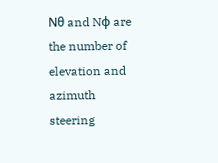Nθ and Nφ are the number of elevation and azimuth steering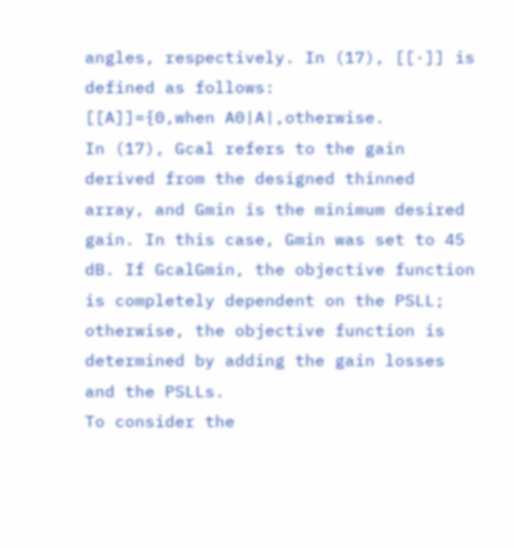angles, respectively. In (17), [[·]] is defined as follows:
[[A]]={0,when A0|A|,otherwise.
In (17), Gcal refers to the gain derived from the designed thinned array, and Gmin is the minimum desired gain. In this case, Gmin was set to 45 dB. If GcalGmin, the objective function is completely dependent on the PSLL; otherwise, the objective function is determined by adding the gain losses and the PSLLs.
To consider the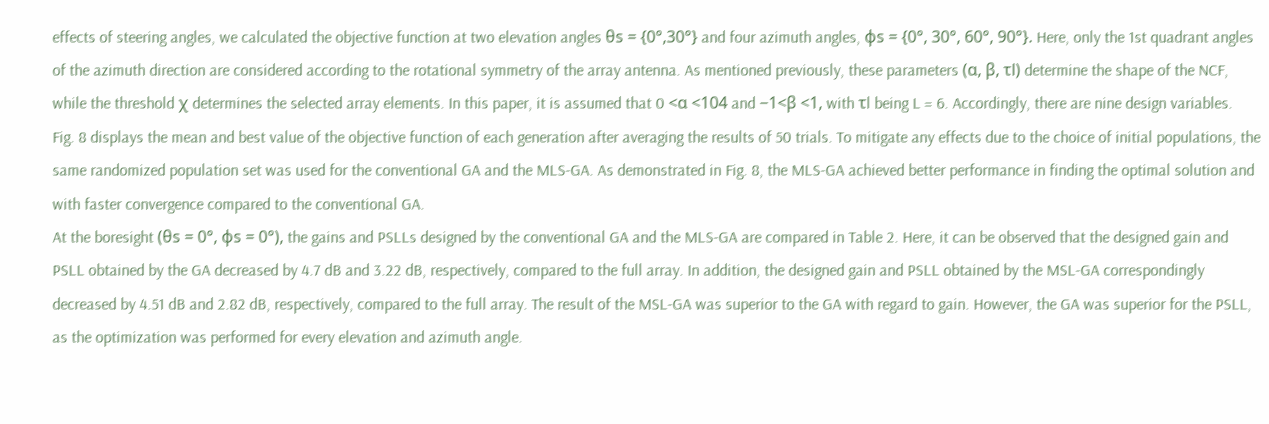effects of steering angles, we calculated the objective function at two elevation angles θs = {0°,30°} and four azimuth angles, φs = {0°, 30°, 60°, 90°}. Here, only the 1st quadrant angles of the azimuth direction are considered according to the rotational symmetry of the array antenna. As mentioned previously, these parameters (α, β, τl) determine the shape of the NCF, while the threshold χ determines the selected array elements. In this paper, it is assumed that 0 <α <104 and −1<β <1, with τl being L = 6. Accordingly, there are nine design variables.
Fig. 8 displays the mean and best value of the objective function of each generation after averaging the results of 50 trials. To mitigate any effects due to the choice of initial populations, the same randomized population set was used for the conventional GA and the MLS-GA. As demonstrated in Fig. 8, the MLS-GA achieved better performance in finding the optimal solution and with faster convergence compared to the conventional GA.
At the boresight (θs = 0°, φs = 0°), the gains and PSLLs designed by the conventional GA and the MLS-GA are compared in Table 2. Here, it can be observed that the designed gain and PSLL obtained by the GA decreased by 4.7 dB and 3.22 dB, respectively, compared to the full array. In addition, the designed gain and PSLL obtained by the MSL-GA correspondingly decreased by 4.51 dB and 2.82 dB, respectively, compared to the full array. The result of the MSL-GA was superior to the GA with regard to gain. However, the GA was superior for the PSLL, as the optimization was performed for every elevation and azimuth angle.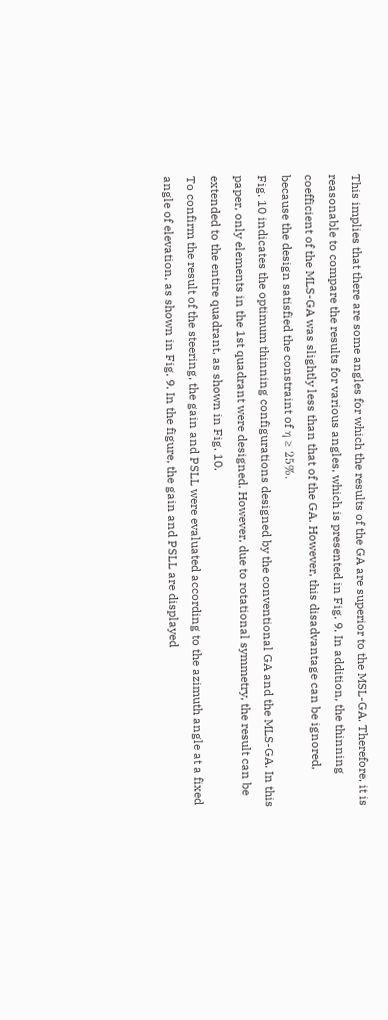This implies that there are some angles for which the results of the GA are superior to the MSL-GA. Therefore, it is reasonable to compare the results for various angles, which is presented in Fig. 9. In addition, the thinning coefficient of the MLS-GA was slightly less than that of the GA. However, this disadvantage can be ignored, because the design satisfied the constraint of η ≥ 25%.
Fig. 10 indicates the optimum thinning configurations designed by the conventional GA and the MLS-GA. In this paper, only elements in the 1st quadrant were designed. However, due to rotational symmetry, the result can be extended to the entire quadrant, as shown in Fig. 10.
To confirm the result of the steering, the gain and PSLL were evaluated according to the azimuth angle at a fixed angle of elevation, as shown in Fig. 9. In the figure, the gain and PSLL are displayed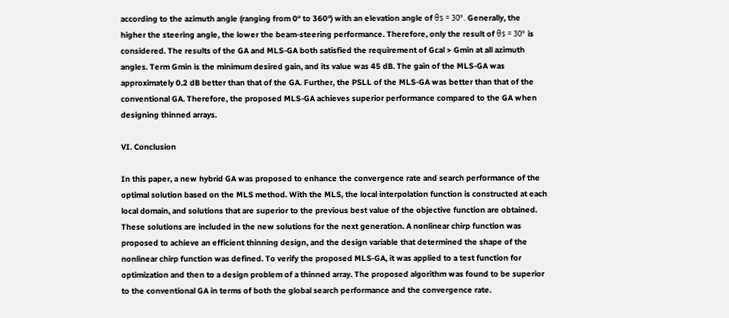according to the azimuth angle (ranging from 0° to 360°) with an elevation angle of θs = 30°. Generally, the higher the steering angle, the lower the beam-steering performance. Therefore, only the result of θs = 30° is considered. The results of the GA and MLS-GA both satisfied the requirement of Gcal > Gmin at all azimuth angles. Term Gmin is the minimum desired gain, and its value was 45 dB. The gain of the MLS-GA was approximately 0.2 dB better than that of the GA. Further, the PSLL of the MLS-GA was better than that of the conventional GA. Therefore, the proposed MLS-GA achieves superior performance compared to the GA when designing thinned arrays.

VI. Conclusion

In this paper, a new hybrid GA was proposed to enhance the convergence rate and search performance of the optimal solution based on the MLS method. With the MLS, the local interpolation function is constructed at each local domain, and solutions that are superior to the previous best value of the objective function are obtained.
These solutions are included in the new solutions for the next generation. A nonlinear chirp function was proposed to achieve an efficient thinning design, and the design variable that determined the shape of the nonlinear chirp function was defined. To verify the proposed MLS-GA, it was applied to a test function for optimization and then to a design problem of a thinned array. The proposed algorithm was found to be superior to the conventional GA in terms of both the global search performance and the convergence rate.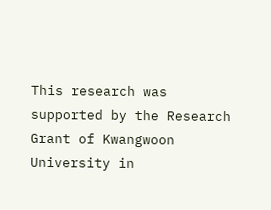This research was supported by the Research Grant of Kwangwoon University in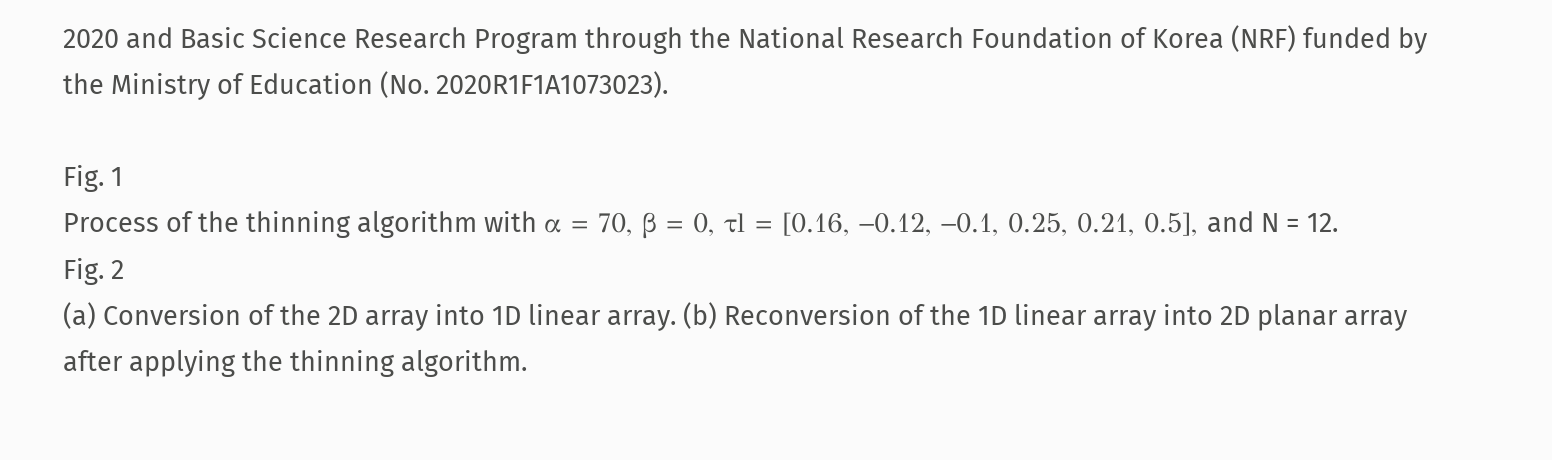2020 and Basic Science Research Program through the National Research Foundation of Korea (NRF) funded by the Ministry of Education (No. 2020R1F1A1073023).

Fig. 1
Process of the thinning algorithm with α = 70, β = 0, τl = [0.16, −0.12, −0.1, 0.25, 0.21, 0.5], and N = 12.
Fig. 2
(a) Conversion of the 2D array into 1D linear array. (b) Reconversion of the 1D linear array into 2D planar array after applying the thinning algorithm.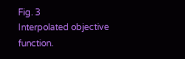Fig. 3
Interpolated objective function.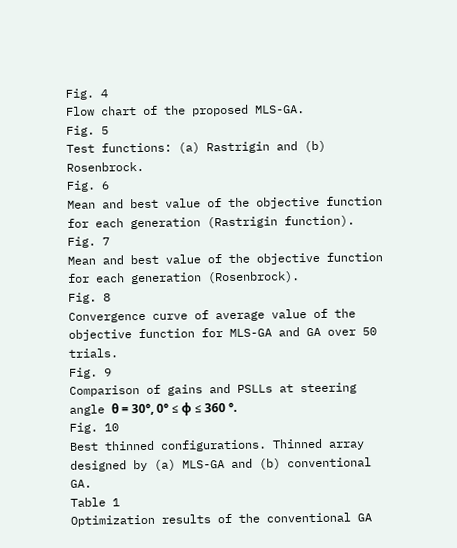Fig. 4
Flow chart of the proposed MLS-GA.
Fig. 5
Test functions: (a) Rastrigin and (b) Rosenbrock.
Fig. 6
Mean and best value of the objective function for each generation (Rastrigin function).
Fig. 7
Mean and best value of the objective function for each generation (Rosenbrock).
Fig. 8
Convergence curve of average value of the objective function for MLS-GA and GA over 50 trials.
Fig. 9
Comparison of gains and PSLLs at steering angle θ = 30°, 0° ≤ φ ≤ 360 °.
Fig. 10
Best thinned configurations. Thinned array designed by (a) MLS-GA and (b) conventional GA.
Table 1
Optimization results of the conventional GA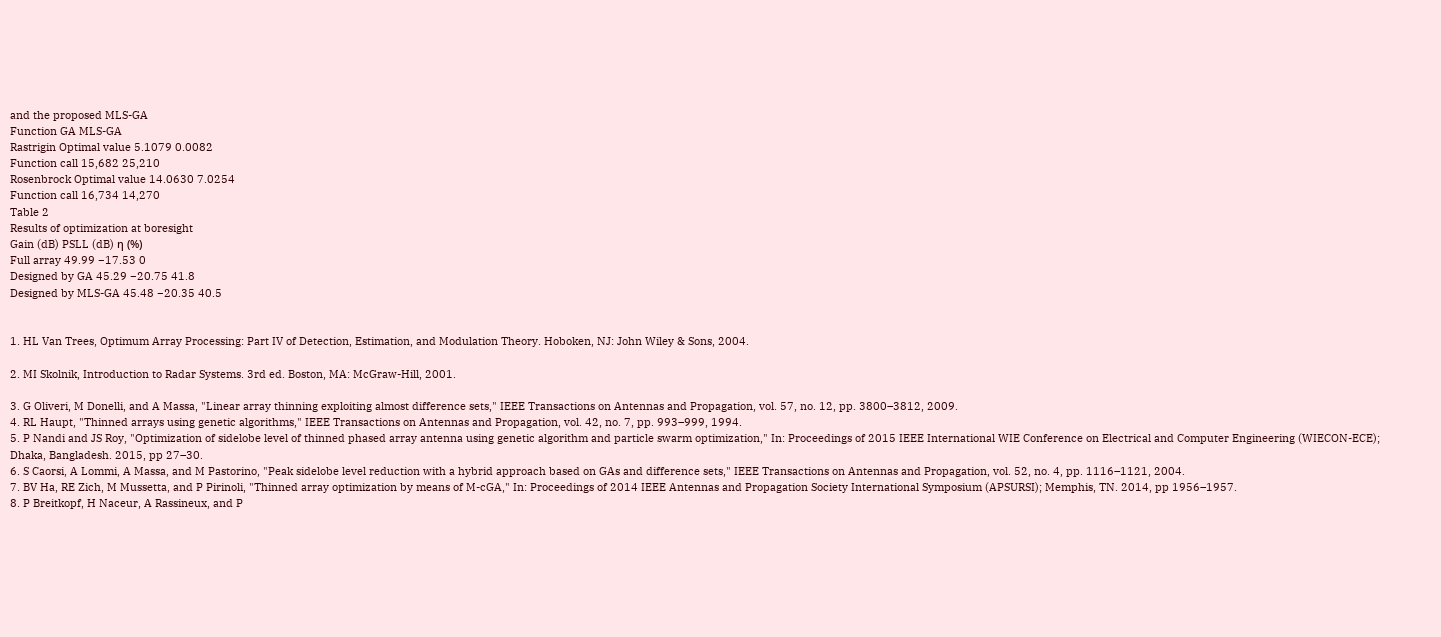and the proposed MLS-GA
Function GA MLS-GA
Rastrigin Optimal value 5.1079 0.0082
Function call 15,682 25,210
Rosenbrock Optimal value 14.0630 7.0254
Function call 16,734 14,270
Table 2
Results of optimization at boresight
Gain (dB) PSLL (dB) η (%)
Full array 49.99 −17.53 0
Designed by GA 45.29 −20.75 41.8
Designed by MLS-GA 45.48 −20.35 40.5


1. HL Van Trees, Optimum Array Processing: Part IV of Detection, Estimation, and Modulation Theory. Hoboken, NJ: John Wiley & Sons, 2004.

2. MI Skolnik, Introduction to Radar Systems. 3rd ed. Boston, MA: McGraw-Hill, 2001.

3. G Oliveri, M Donelli, and A Massa, "Linear array thinning exploiting almost difference sets," IEEE Transactions on Antennas and Propagation, vol. 57, no. 12, pp. 3800–3812, 2009.
4. RL Haupt, "Thinned arrays using genetic algorithms," IEEE Transactions on Antennas and Propagation, vol. 42, no. 7, pp. 993–999, 1994.
5. P Nandi and JS Roy, "Optimization of sidelobe level of thinned phased array antenna using genetic algorithm and particle swarm optimization," In: Proceedings of 2015 IEEE International WIE Conference on Electrical and Computer Engineering (WIECON-ECE); Dhaka, Bangladesh. 2015, pp 27–30.
6. S Caorsi, A Lommi, A Massa, and M Pastorino, "Peak sidelobe level reduction with a hybrid approach based on GAs and difference sets," IEEE Transactions on Antennas and Propagation, vol. 52, no. 4, pp. 1116–1121, 2004.
7. BV Ha, RE Zich, M Mussetta, and P Pirinoli, "Thinned array optimization by means of M-cGA," In: Proceedings of 2014 IEEE Antennas and Propagation Society International Symposium (APSURSI); Memphis, TN. 2014, pp 1956–1957.
8. P Breitkopf, H Naceur, A Rassineux, and P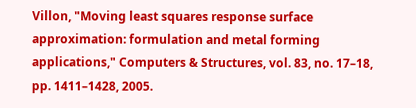Villon, "Moving least squares response surface approximation: formulation and metal forming applications," Computers & Structures, vol. 83, no. 17–18, pp. 1411–1428, 2005.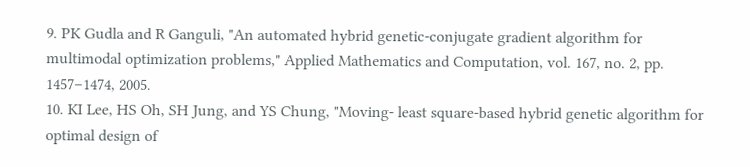9. PK Gudla and R Ganguli, "An automated hybrid genetic-conjugate gradient algorithm for multimodal optimization problems," Applied Mathematics and Computation, vol. 167, no. 2, pp. 1457–1474, 2005.
10. KI Lee, HS Oh, SH Jung, and YS Chung, "Moving- least square-based hybrid genetic algorithm for optimal design of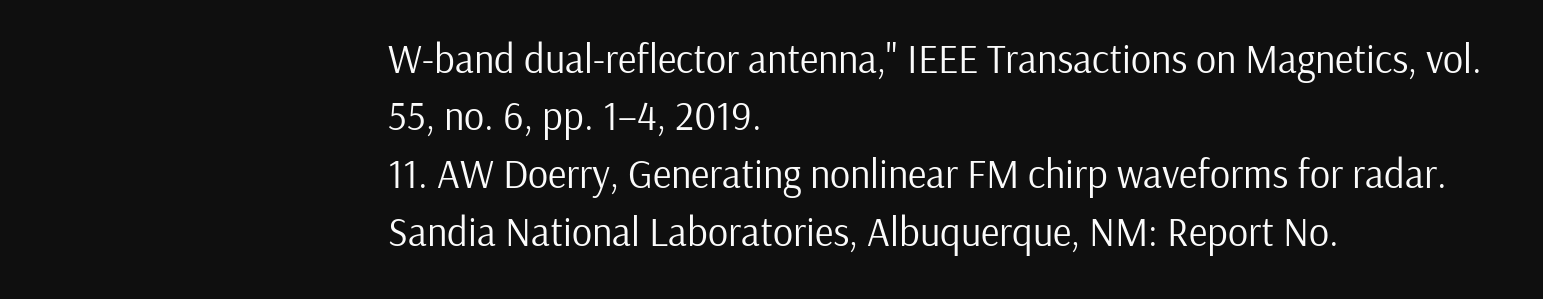W-band dual-reflector antenna," IEEE Transactions on Magnetics, vol. 55, no. 6, pp. 1–4, 2019.
11. AW Doerry, Generating nonlinear FM chirp waveforms for radar. Sandia National Laboratories, Albuquerque, NM: Report No.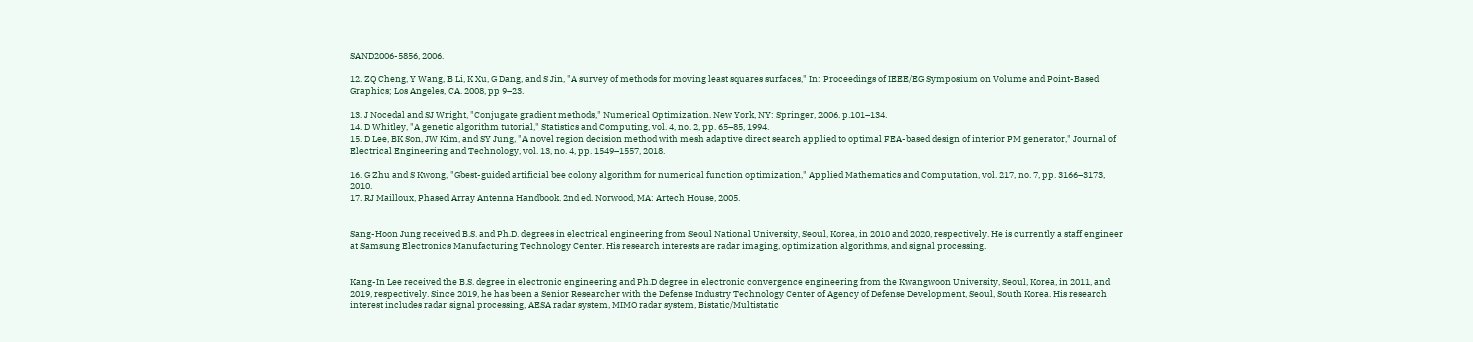SAND2006-5856, 2006.

12. ZQ Cheng, Y Wang, B Li, K Xu, G Dang, and S Jin, "A survey of methods for moving least squares surfaces," In: Proceedings of IEEE/EG Symposium on Volume and Point-Based Graphics; Los Angeles, CA. 2008, pp 9–23.

13. J Nocedal and SJ Wright, "Conjugate gradient methods," Numerical Optimization. New York, NY: Springer, 2006. p.101–134.
14. D Whitley, "A genetic algorithm tutorial," Statistics and Computing, vol. 4, no. 2, pp. 65–85, 1994.
15. D Lee, BK Son, JW Kim, and SY Jung, "A novel region decision method with mesh adaptive direct search applied to optimal FEA-based design of interior PM generator," Journal of Electrical Engineering and Technology, vol. 13, no. 4, pp. 1549–1557, 2018.

16. G Zhu and S Kwong, "Gbest-guided artificial bee colony algorithm for numerical function optimization," Applied Mathematics and Computation, vol. 217, no. 7, pp. 3166–3173, 2010.
17. RJ Mailloux, Phased Array Antenna Handbook. 2nd ed. Norwood, MA: Artech House, 2005.


Sang-Hoon Jung received B.S. and Ph.D. degrees in electrical engineering from Seoul National University, Seoul, Korea, in 2010 and 2020, respectively. He is currently a staff engineer at Samsung Electronics Manufacturing Technology Center. His research interests are radar imaging, optimization algorithms, and signal processing.


Kang-In Lee received the B.S. degree in electronic engineering and Ph.D degree in electronic convergence engineering from the Kwangwoon University, Seoul, Korea, in 2011, and 2019, respectively. Since 2019, he has been a Senior Researcher with the Defense Industry Technology Center of Agency of Defense Development, Seoul, South Korea. His research interest includes radar signal processing, AESA radar system, MIMO radar system, Bistatic/Multistatic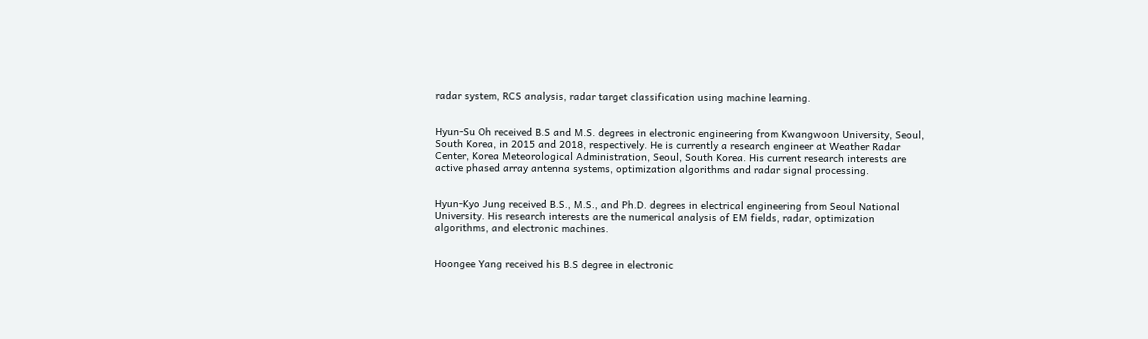radar system, RCS analysis, radar target classification using machine learning.


Hyun-Su Oh received B.S and M.S. degrees in electronic engineering from Kwangwoon University, Seoul, South Korea, in 2015 and 2018, respectively. He is currently a research engineer at Weather Radar Center, Korea Meteorological Administration, Seoul, South Korea. His current research interests are active phased array antenna systems, optimization algorithms and radar signal processing.


Hyun-Kyo Jung received B.S., M.S., and Ph.D. degrees in electrical engineering from Seoul National University. His research interests are the numerical analysis of EM fields, radar, optimization algorithms, and electronic machines.


Hoongee Yang received his B.S degree in electronic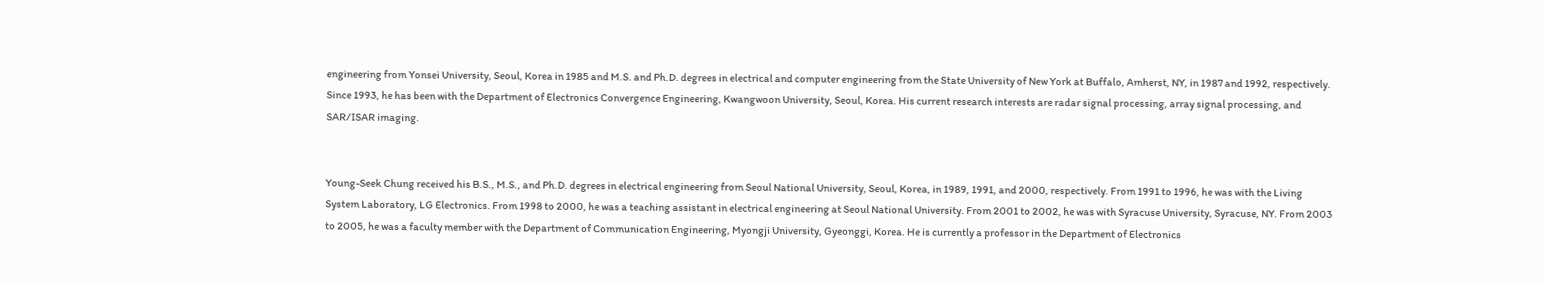engineering from Yonsei University, Seoul, Korea in 1985 and M.S. and Ph.D. degrees in electrical and computer engineering from the State University of New York at Buffalo, Amherst, NY, in 1987 and 1992, respectively. Since 1993, he has been with the Department of Electronics Convergence Engineering, Kwangwoon University, Seoul, Korea. His current research interests are radar signal processing, array signal processing, and SAR/ISAR imaging.


Young-Seek Chung received his B.S., M.S., and Ph.D. degrees in electrical engineering from Seoul National University, Seoul, Korea, in 1989, 1991, and 2000, respectively. From 1991 to 1996, he was with the Living System Laboratory, LG Electronics. From 1998 to 2000, he was a teaching assistant in electrical engineering at Seoul National University. From 2001 to 2002, he was with Syracuse University, Syracuse, NY. From 2003 to 2005, he was a faculty member with the Department of Communication Engineering, Myongji University, Gyeonggi, Korea. He is currently a professor in the Department of Electronics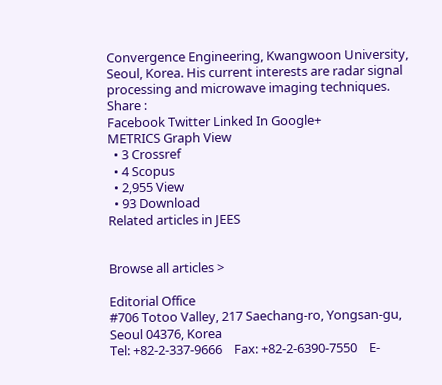Convergence Engineering, Kwangwoon University, Seoul, Korea. His current interests are radar signal processing and microwave imaging techniques.
Share :
Facebook Twitter Linked In Google+
METRICS Graph View
  • 3 Crossref
  • 4 Scopus
  • 2,955 View
  • 93 Download
Related articles in JEES


Browse all articles >

Editorial Office
#706 Totoo Valley, 217 Saechang-ro, Yongsan-gu, Seoul 04376, Korea
Tel: +82-2-337-9666    Fax: +82-2-6390-7550    E-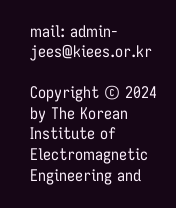mail: admin-jees@kiees.or.kr

Copyright © 2024 by The Korean Institute of Electromagnetic Engineering and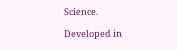Science.

Developed in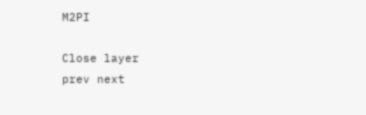M2PI

Close layer
prev next